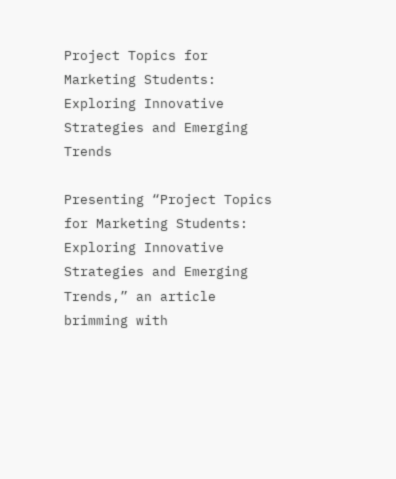Project Topics for Marketing Students: Exploring Innovative Strategies and Emerging Trends

Presenting “Project Topics for Marketing Students: Exploring Innovative Strategies and Emerging Trends,” an article brimming with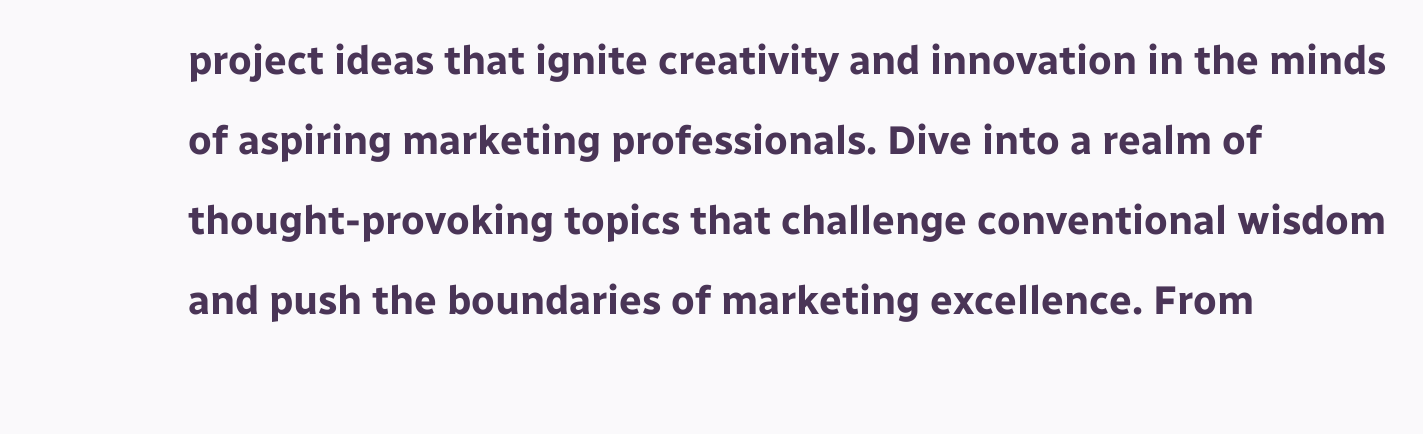project ideas that ignite creativity and innovation in the minds of aspiring marketing professionals. Dive into a realm of thought-provoking topics that challenge conventional wisdom and push the boundaries of marketing excellence. From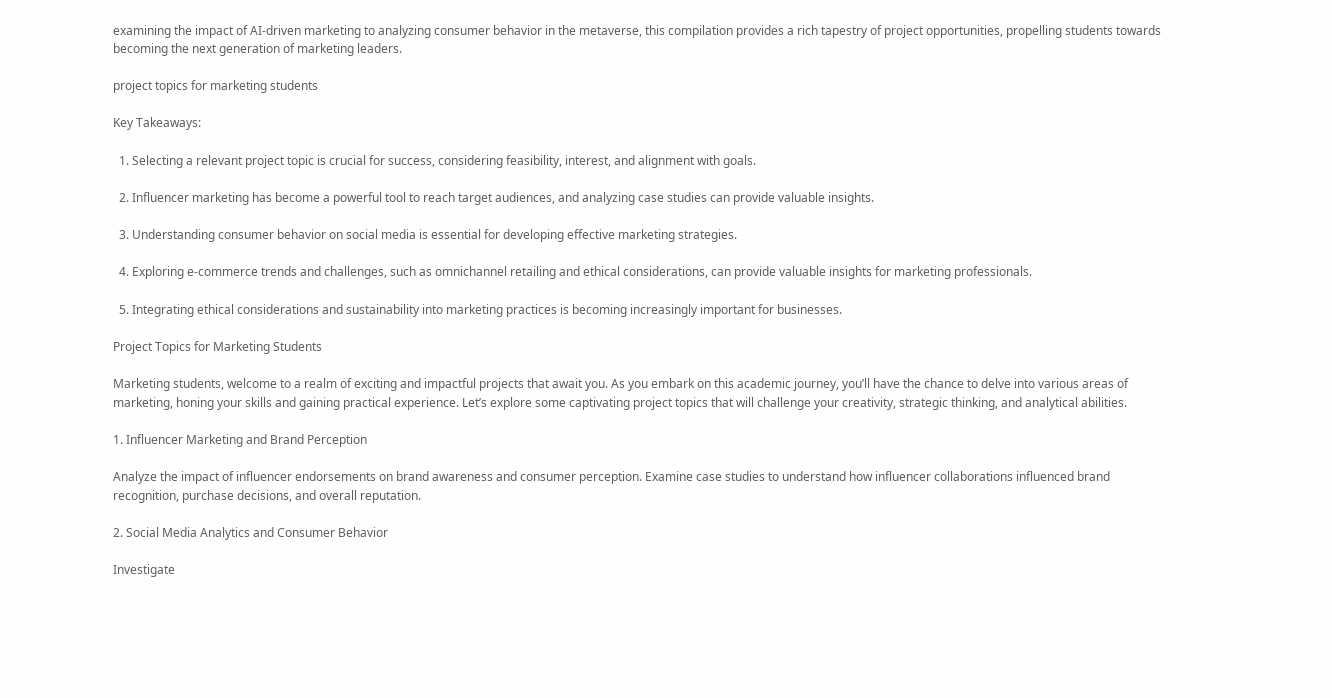examining the impact of AI-driven marketing to analyzing consumer behavior in the metaverse, this compilation provides a rich tapestry of project opportunities, propelling students towards becoming the next generation of marketing leaders.

project topics for marketing students

Key Takeaways:

  1. Selecting a relevant project topic is crucial for success, considering feasibility, interest, and alignment with goals.

  2. Influencer marketing has become a powerful tool to reach target audiences, and analyzing case studies can provide valuable insights.

  3. Understanding consumer behavior on social media is essential for developing effective marketing strategies.

  4. Exploring e-commerce trends and challenges, such as omnichannel retailing and ethical considerations, can provide valuable insights for marketing professionals.

  5. Integrating ethical considerations and sustainability into marketing practices is becoming increasingly important for businesses.

Project Topics for Marketing Students

Marketing students, welcome to a realm of exciting and impactful projects that await you. As you embark on this academic journey, you’ll have the chance to delve into various areas of marketing, honing your skills and gaining practical experience. Let’s explore some captivating project topics that will challenge your creativity, strategic thinking, and analytical abilities.

1. Influencer Marketing and Brand Perception

Analyze the impact of influencer endorsements on brand awareness and consumer perception. Examine case studies to understand how influencer collaborations influenced brand recognition, purchase decisions, and overall reputation.

2. Social Media Analytics and Consumer Behavior

Investigate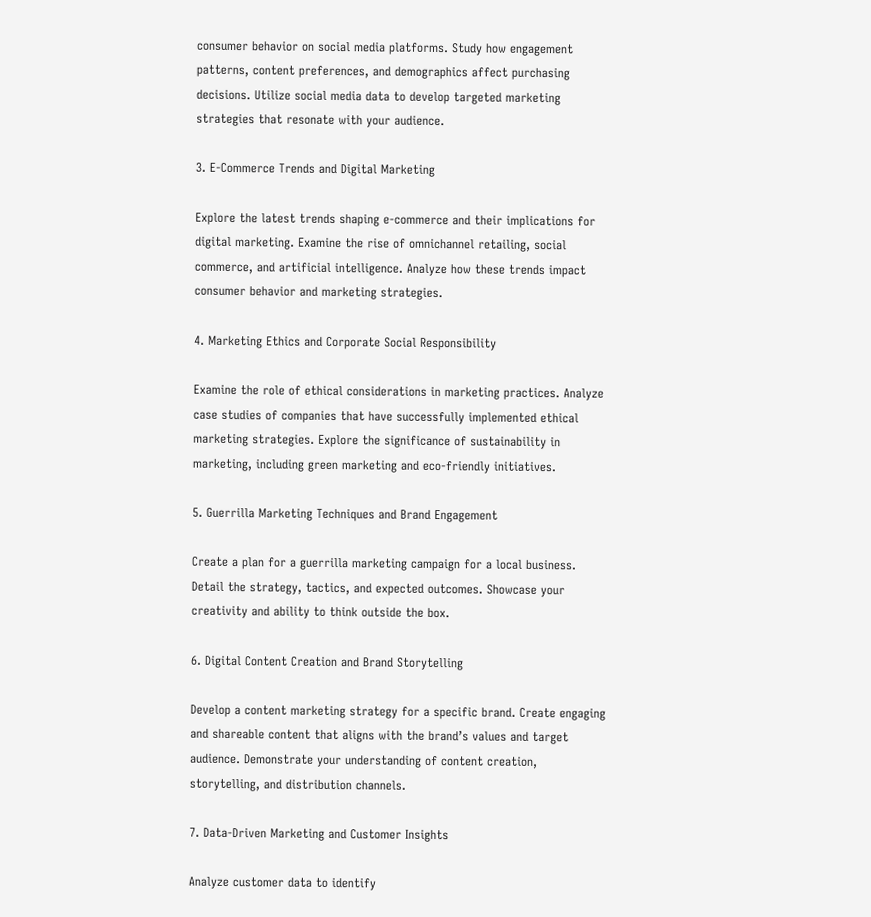consumer behavior on social media platforms. Study how engagement patterns, content preferences, and demographics affect purchasing decisions. Utilize social media data to develop targeted marketing strategies that resonate with your audience.

3. E-Commerce Trends and Digital Marketing

Explore the latest trends shaping e-commerce and their implications for digital marketing. Examine the rise of omnichannel retailing, social commerce, and artificial intelligence. Analyze how these trends impact consumer behavior and marketing strategies.

4. Marketing Ethics and Corporate Social Responsibility

Examine the role of ethical considerations in marketing practices. Analyze case studies of companies that have successfully implemented ethical marketing strategies. Explore the significance of sustainability in marketing, including green marketing and eco-friendly initiatives.

5. Guerrilla Marketing Techniques and Brand Engagement

Create a plan for a guerrilla marketing campaign for a local business. Detail the strategy, tactics, and expected outcomes. Showcase your creativity and ability to think outside the box.

6. Digital Content Creation and Brand Storytelling

Develop a content marketing strategy for a specific brand. Create engaging and shareable content that aligns with the brand’s values and target audience. Demonstrate your understanding of content creation, storytelling, and distribution channels.

7. Data-Driven Marketing and Customer Insights

Analyze customer data to identify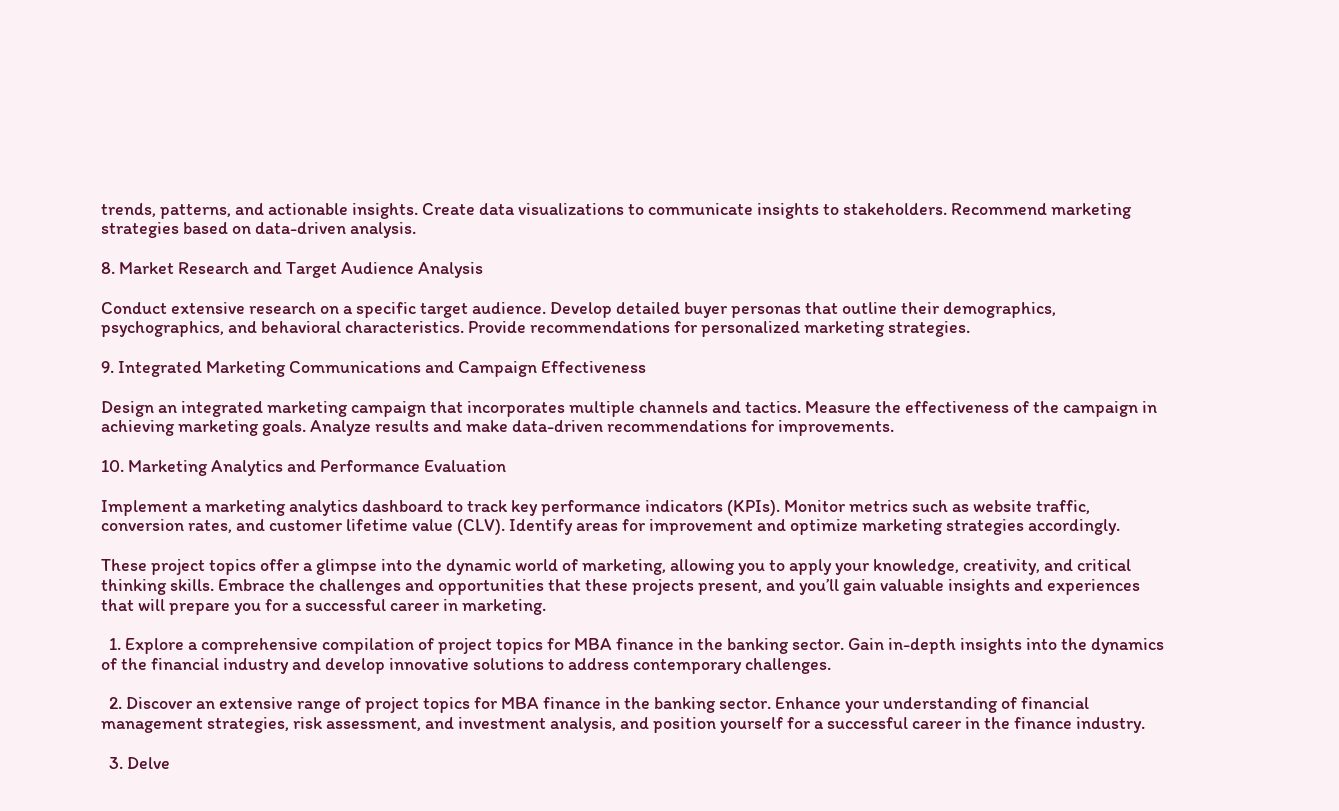trends, patterns, and actionable insights. Create data visualizations to communicate insights to stakeholders. Recommend marketing strategies based on data-driven analysis.

8. Market Research and Target Audience Analysis

Conduct extensive research on a specific target audience. Develop detailed buyer personas that outline their demographics, psychographics, and behavioral characteristics. Provide recommendations for personalized marketing strategies.

9. Integrated Marketing Communications and Campaign Effectiveness

Design an integrated marketing campaign that incorporates multiple channels and tactics. Measure the effectiveness of the campaign in achieving marketing goals. Analyze results and make data-driven recommendations for improvements.

10. Marketing Analytics and Performance Evaluation

Implement a marketing analytics dashboard to track key performance indicators (KPIs). Monitor metrics such as website traffic, conversion rates, and customer lifetime value (CLV). Identify areas for improvement and optimize marketing strategies accordingly.

These project topics offer a glimpse into the dynamic world of marketing, allowing you to apply your knowledge, creativity, and critical thinking skills. Embrace the challenges and opportunities that these projects present, and you’ll gain valuable insights and experiences that will prepare you for a successful career in marketing.

  1. Explore a comprehensive compilation of project topics for MBA finance in the banking sector. Gain in-depth insights into the dynamics of the financial industry and develop innovative solutions to address contemporary challenges.

  2. Discover an extensive range of project topics for MBA finance in the banking sector. Enhance your understanding of financial management strategies, risk assessment, and investment analysis, and position yourself for a successful career in the finance industry.

  3. Delve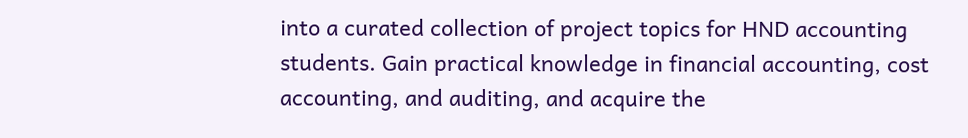into a curated collection of project topics for HND accounting students. Gain practical knowledge in financial accounting, cost accounting, and auditing, and acquire the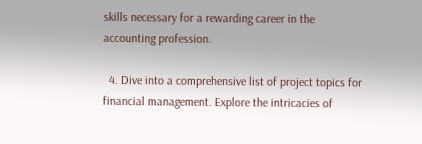skills necessary for a rewarding career in the accounting profession.

  4. Dive into a comprehensive list of project topics for financial management. Explore the intricacies of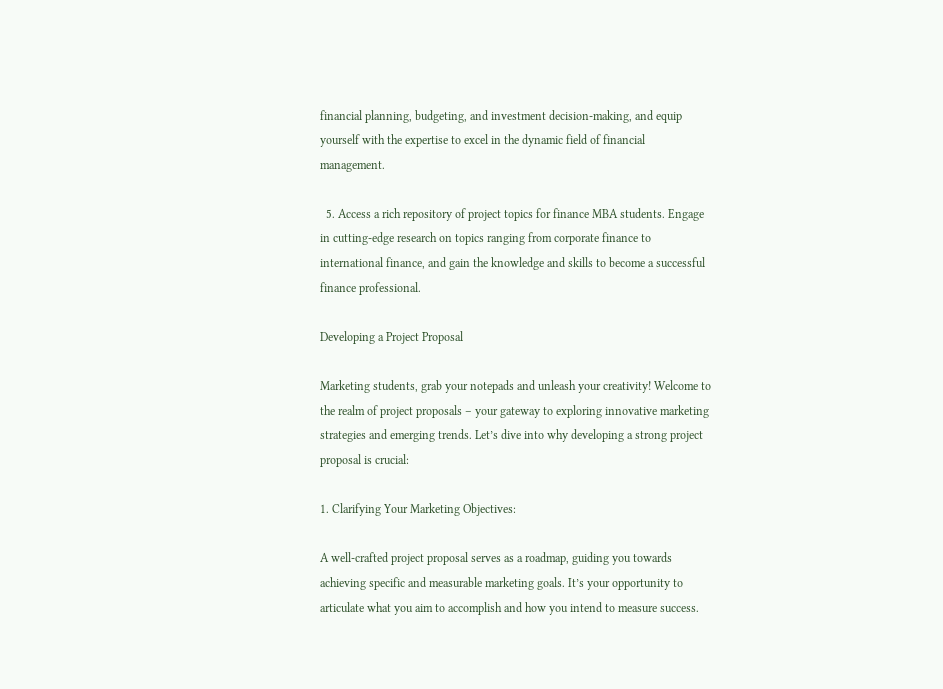financial planning, budgeting, and investment decision-making, and equip yourself with the expertise to excel in the dynamic field of financial management.

  5. Access a rich repository of project topics for finance MBA students. Engage in cutting-edge research on topics ranging from corporate finance to international finance, and gain the knowledge and skills to become a successful finance professional.

Developing a Project Proposal

Marketing students, grab your notepads and unleash your creativity! Welcome to the realm of project proposals – your gateway to exploring innovative marketing strategies and emerging trends. Let’s dive into why developing a strong project proposal is crucial:

1. Clarifying Your Marketing Objectives:

A well-crafted project proposal serves as a roadmap, guiding you towards achieving specific and measurable marketing goals. It’s your opportunity to articulate what you aim to accomplish and how you intend to measure success.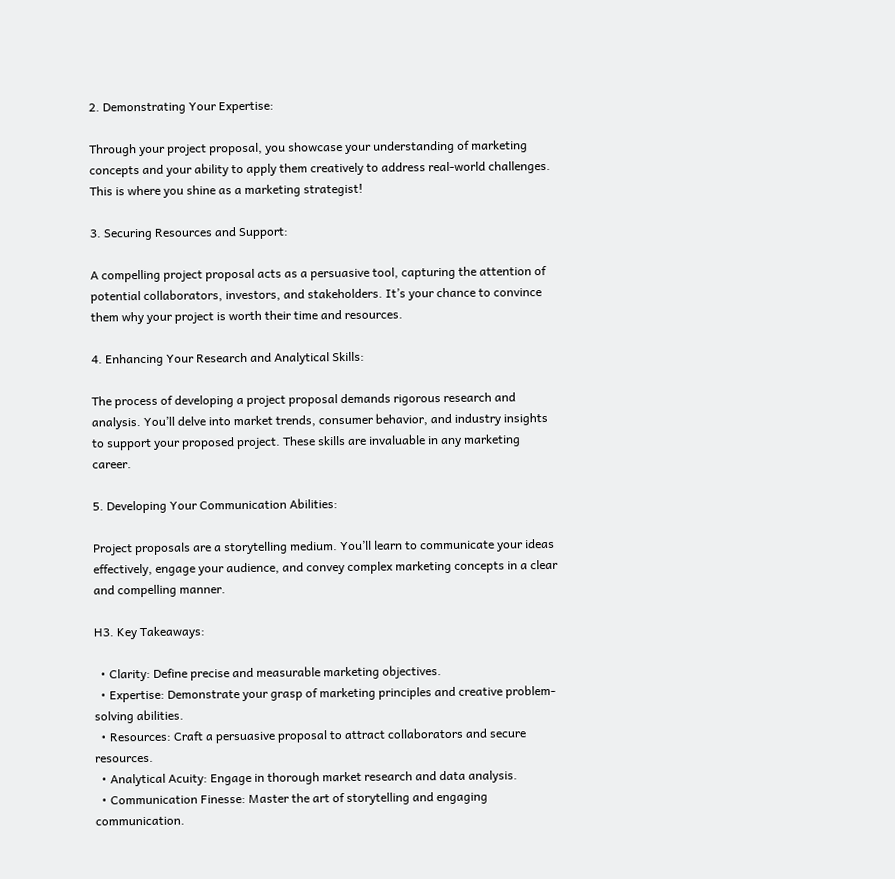2. Demonstrating Your Expertise:

Through your project proposal, you showcase your understanding of marketing concepts and your ability to apply them creatively to address real-world challenges. This is where you shine as a marketing strategist!

3. Securing Resources and Support:

A compelling project proposal acts as a persuasive tool, capturing the attention of potential collaborators, investors, and stakeholders. It’s your chance to convince them why your project is worth their time and resources.

4. Enhancing Your Research and Analytical Skills:

The process of developing a project proposal demands rigorous research and analysis. You’ll delve into market trends, consumer behavior, and industry insights to support your proposed project. These skills are invaluable in any marketing career.

5. Developing Your Communication Abilities:

Project proposals are a storytelling medium. You’ll learn to communicate your ideas effectively, engage your audience, and convey complex marketing concepts in a clear and compelling manner.

H3. Key Takeaways:

  • Clarity: Define precise and measurable marketing objectives.
  • Expertise: Demonstrate your grasp of marketing principles and creative problem-solving abilities.
  • Resources: Craft a persuasive proposal to attract collaborators and secure resources.
  • Analytical Acuity: Engage in thorough market research and data analysis.
  • Communication Finesse: Master the art of storytelling and engaging communication.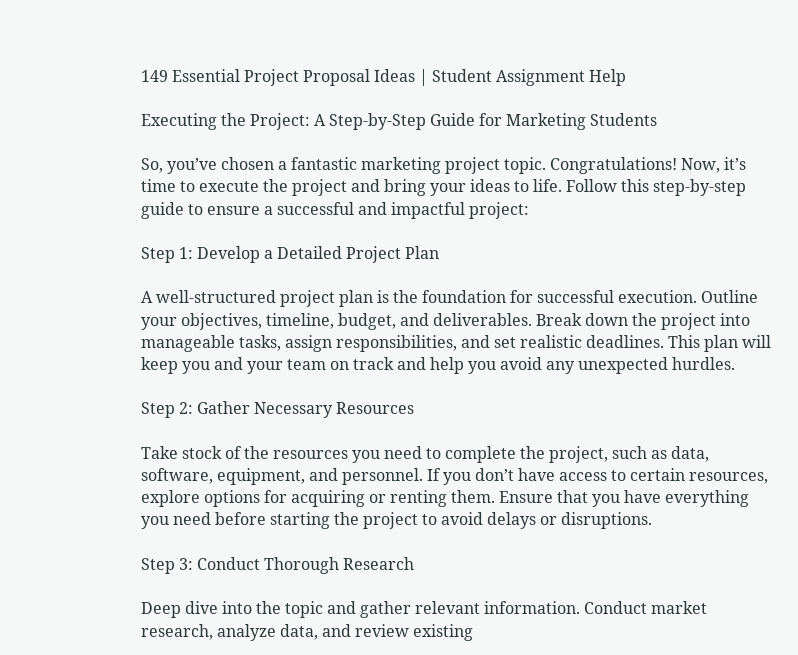149 Essential Project Proposal Ideas | Student Assignment Help

Executing the Project: A Step-by-Step Guide for Marketing Students

So, you’ve chosen a fantastic marketing project topic. Congratulations! Now, it’s time to execute the project and bring your ideas to life. Follow this step-by-step guide to ensure a successful and impactful project:

Step 1: Develop a Detailed Project Plan

A well-structured project plan is the foundation for successful execution. Outline your objectives, timeline, budget, and deliverables. Break down the project into manageable tasks, assign responsibilities, and set realistic deadlines. This plan will keep you and your team on track and help you avoid any unexpected hurdles.

Step 2: Gather Necessary Resources

Take stock of the resources you need to complete the project, such as data, software, equipment, and personnel. If you don’t have access to certain resources, explore options for acquiring or renting them. Ensure that you have everything you need before starting the project to avoid delays or disruptions.

Step 3: Conduct Thorough Research

Deep dive into the topic and gather relevant information. Conduct market research, analyze data, and review existing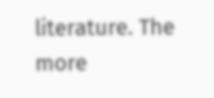literature. The more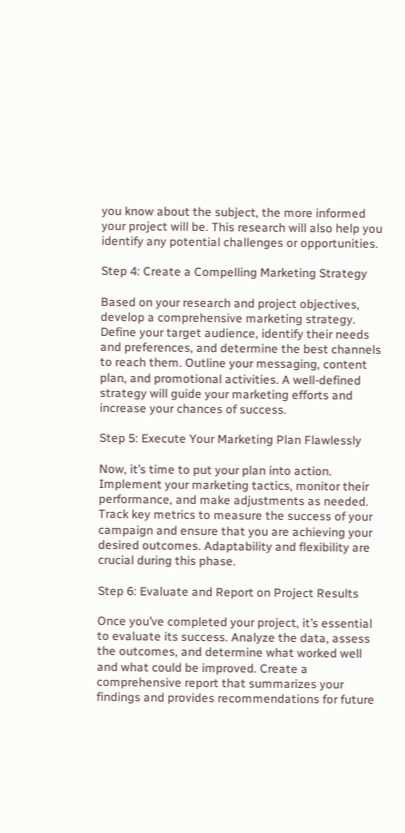you know about the subject, the more informed your project will be. This research will also help you identify any potential challenges or opportunities.

Step 4: Create a Compelling Marketing Strategy

Based on your research and project objectives, develop a comprehensive marketing strategy. Define your target audience, identify their needs and preferences, and determine the best channels to reach them. Outline your messaging, content plan, and promotional activities. A well-defined strategy will guide your marketing efforts and increase your chances of success.

Step 5: Execute Your Marketing Plan Flawlessly

Now, it’s time to put your plan into action. Implement your marketing tactics, monitor their performance, and make adjustments as needed. Track key metrics to measure the success of your campaign and ensure that you are achieving your desired outcomes. Adaptability and flexibility are crucial during this phase.

Step 6: Evaluate and Report on Project Results

Once you’ve completed your project, it’s essential to evaluate its success. Analyze the data, assess the outcomes, and determine what worked well and what could be improved. Create a comprehensive report that summarizes your findings and provides recommendations for future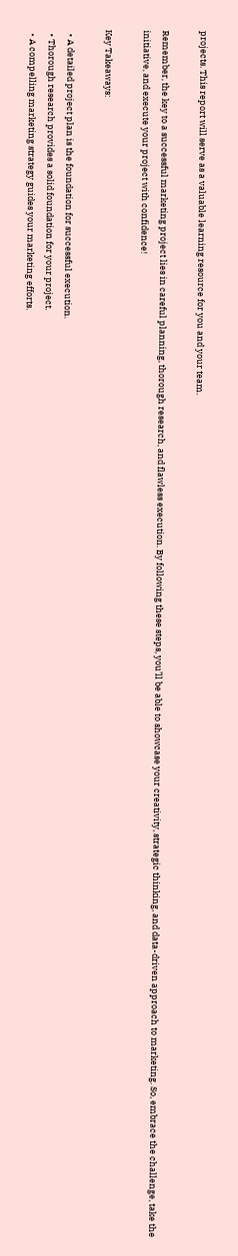projects. This report will serve as a valuable learning resource for you and your team.

Remember, the key to a successful marketing project lies in careful planning, thorough research, and flawless execution. By following these steps, you’ll be able to showcase your creativity, strategic thinking, and data-driven approach to marketing. So, embrace the challenge, take the initiative, and execute your project with confidence!

Key Takeaways:

  • A detailed project plan is the foundation for successful execution.
  • Thorough research provides a solid foundation for your project.
  • A compelling marketing strategy guides your marketing efforts.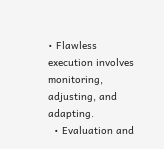• Flawless execution involves monitoring, adjusting, and adapting.
  • Evaluation and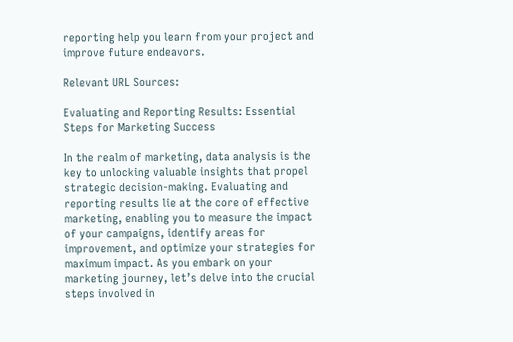reporting help you learn from your project and improve future endeavors.

Relevant URL Sources:

Evaluating and Reporting Results: Essential Steps for Marketing Success

In the realm of marketing, data analysis is the key to unlocking valuable insights that propel strategic decision-making. Evaluating and reporting results lie at the core of effective marketing, enabling you to measure the impact of your campaigns, identify areas for improvement, and optimize your strategies for maximum impact. As you embark on your marketing journey, let’s delve into the crucial steps involved in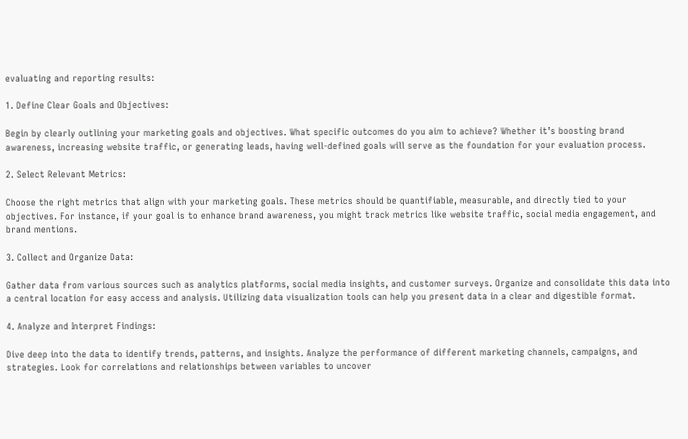evaluating and reporting results:

1. Define Clear Goals and Objectives:

Begin by clearly outlining your marketing goals and objectives. What specific outcomes do you aim to achieve? Whether it’s boosting brand awareness, increasing website traffic, or generating leads, having well-defined goals will serve as the foundation for your evaluation process.

2. Select Relevant Metrics:

Choose the right metrics that align with your marketing goals. These metrics should be quantifiable, measurable, and directly tied to your objectives. For instance, if your goal is to enhance brand awareness, you might track metrics like website traffic, social media engagement, and brand mentions.

3. Collect and Organize Data:

Gather data from various sources such as analytics platforms, social media insights, and customer surveys. Organize and consolidate this data into a central location for easy access and analysis. Utilizing data visualization tools can help you present data in a clear and digestible format.

4. Analyze and Interpret Findings:

Dive deep into the data to identify trends, patterns, and insights. Analyze the performance of different marketing channels, campaigns, and strategies. Look for correlations and relationships between variables to uncover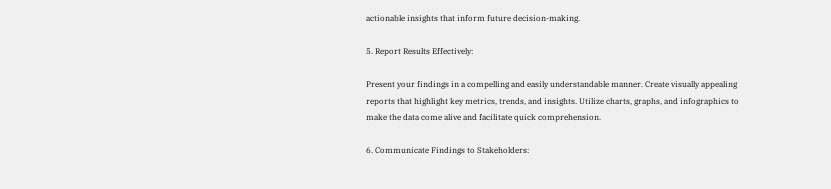actionable insights that inform future decision-making.

5. Report Results Effectively:

Present your findings in a compelling and easily understandable manner. Create visually appealing reports that highlight key metrics, trends, and insights. Utilize charts, graphs, and infographics to make the data come alive and facilitate quick comprehension.

6. Communicate Findings to Stakeholders: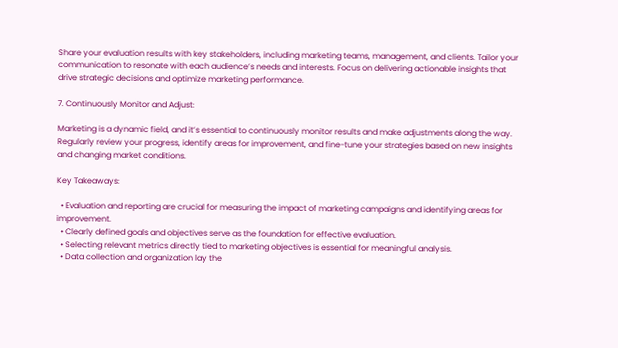Share your evaluation results with key stakeholders, including marketing teams, management, and clients. Tailor your communication to resonate with each audience’s needs and interests. Focus on delivering actionable insights that drive strategic decisions and optimize marketing performance.

7. Continuously Monitor and Adjust:

Marketing is a dynamic field, and it’s essential to continuously monitor results and make adjustments along the way. Regularly review your progress, identify areas for improvement, and fine-tune your strategies based on new insights and changing market conditions.

Key Takeaways:

  • Evaluation and reporting are crucial for measuring the impact of marketing campaigns and identifying areas for improvement.
  • Clearly defined goals and objectives serve as the foundation for effective evaluation.
  • Selecting relevant metrics directly tied to marketing objectives is essential for meaningful analysis.
  • Data collection and organization lay the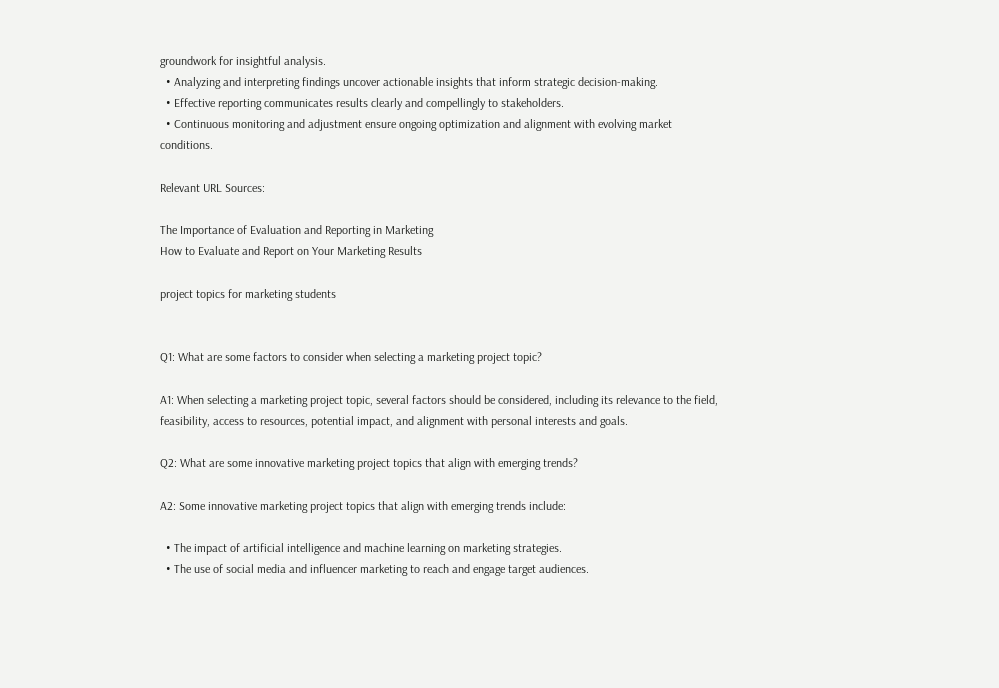groundwork for insightful analysis.
  • Analyzing and interpreting findings uncover actionable insights that inform strategic decision-making.
  • Effective reporting communicates results clearly and compellingly to stakeholders.
  • Continuous monitoring and adjustment ensure ongoing optimization and alignment with evolving market conditions.

Relevant URL Sources:

The Importance of Evaluation and Reporting in Marketing
How to Evaluate and Report on Your Marketing Results

project topics for marketing students


Q1: What are some factors to consider when selecting a marketing project topic?

A1: When selecting a marketing project topic, several factors should be considered, including its relevance to the field, feasibility, access to resources, potential impact, and alignment with personal interests and goals.

Q2: What are some innovative marketing project topics that align with emerging trends?

A2: Some innovative marketing project topics that align with emerging trends include:

  • The impact of artificial intelligence and machine learning on marketing strategies.
  • The use of social media and influencer marketing to reach and engage target audiences.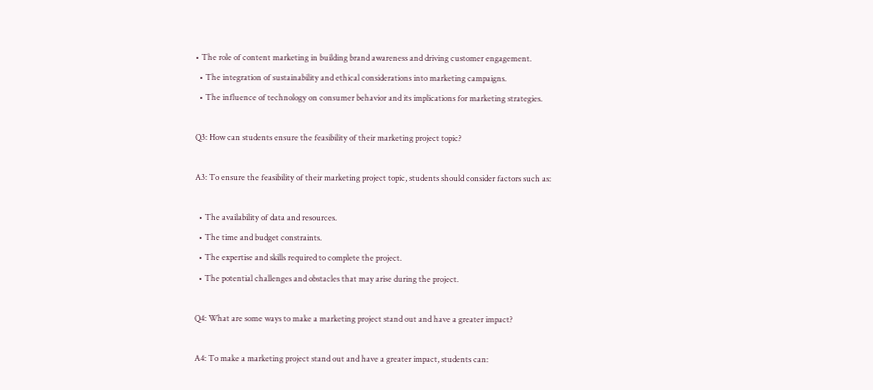• The role of content marketing in building brand awareness and driving customer engagement.
  • The integration of sustainability and ethical considerations into marketing campaigns.
  • The influence of technology on consumer behavior and its implications for marketing strategies.

Q3: How can students ensure the feasibility of their marketing project topic?

A3: To ensure the feasibility of their marketing project topic, students should consider factors such as:

  • The availability of data and resources.
  • The time and budget constraints.
  • The expertise and skills required to complete the project.
  • The potential challenges and obstacles that may arise during the project.

Q4: What are some ways to make a marketing project stand out and have a greater impact?

A4: To make a marketing project stand out and have a greater impact, students can: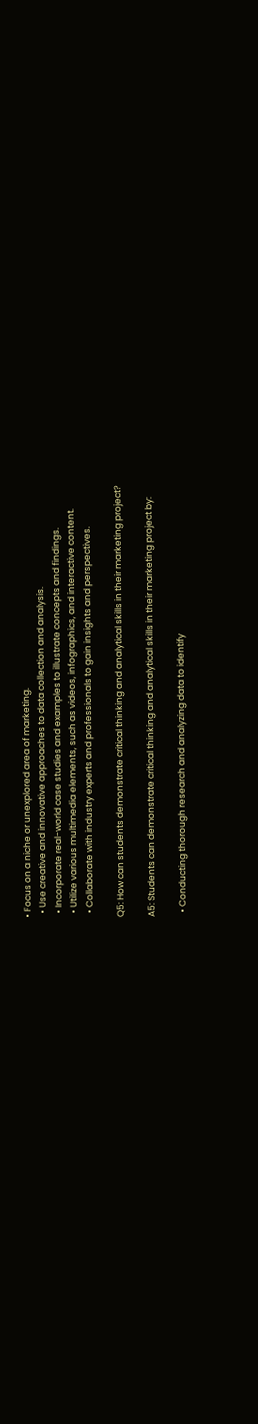• Focus on a niche or unexplored area of marketing.
  • Use creative and innovative approaches to data collection and analysis.
  • Incorporate real-world case studies and examples to illustrate concepts and findings.
  • Utilize various multimedia elements, such as videos, infographics, and interactive content.
  • Collaborate with industry experts and professionals to gain insights and perspectives.

Q5: How can students demonstrate critical thinking and analytical skills in their marketing project?

A5: Students can demonstrate critical thinking and analytical skills in their marketing project by:

  • Conducting thorough research and analyzing data to identify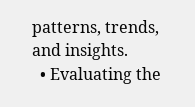patterns, trends, and insights.
  • Evaluating the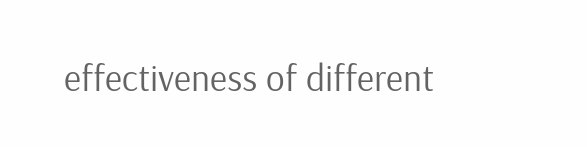effectiveness of different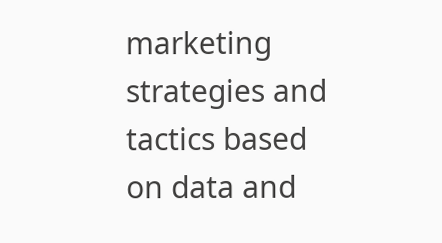marketing strategies and tactics based on data and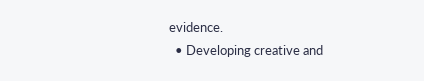evidence.
  • Developing creative and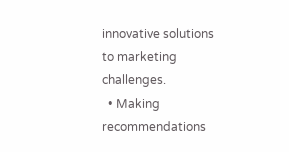innovative solutions to marketing challenges.
  • Making recommendations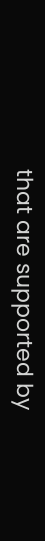that are supported by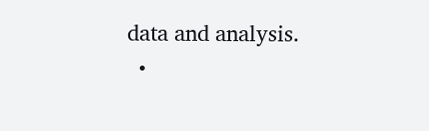data and analysis.
  •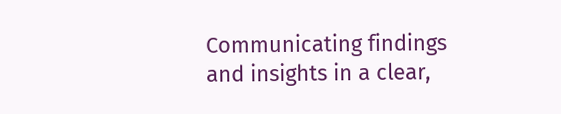Communicating findings and insights in a clear,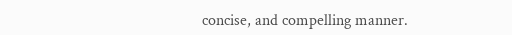concise, and compelling manner.